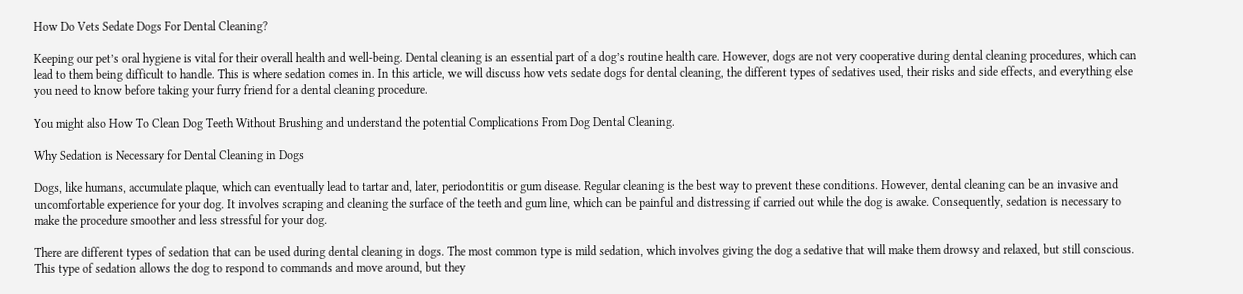How Do Vets Sedate Dogs For Dental Cleaning?

Keeping our pet’s oral hygiene is vital for their overall health and well-being. Dental cleaning is an essential part of a dog’s routine health care. However, dogs are not very cooperative during dental cleaning procedures, which can lead to them being difficult to handle. This is where sedation comes in. In this article, we will discuss how vets sedate dogs for dental cleaning, the different types of sedatives used, their risks and side effects, and everything else you need to know before taking your furry friend for a dental cleaning procedure.

You might also How To Clean Dog Teeth Without Brushing and understand the potential Complications From Dog Dental Cleaning.

Why Sedation is Necessary for Dental Cleaning in Dogs

Dogs, like humans, accumulate plaque, which can eventually lead to tartar and, later, periodontitis or gum disease. Regular cleaning is the best way to prevent these conditions. However, dental cleaning can be an invasive and uncomfortable experience for your dog. It involves scraping and cleaning the surface of the teeth and gum line, which can be painful and distressing if carried out while the dog is awake. Consequently, sedation is necessary to make the procedure smoother and less stressful for your dog.

There are different types of sedation that can be used during dental cleaning in dogs. The most common type is mild sedation, which involves giving the dog a sedative that will make them drowsy and relaxed, but still conscious. This type of sedation allows the dog to respond to commands and move around, but they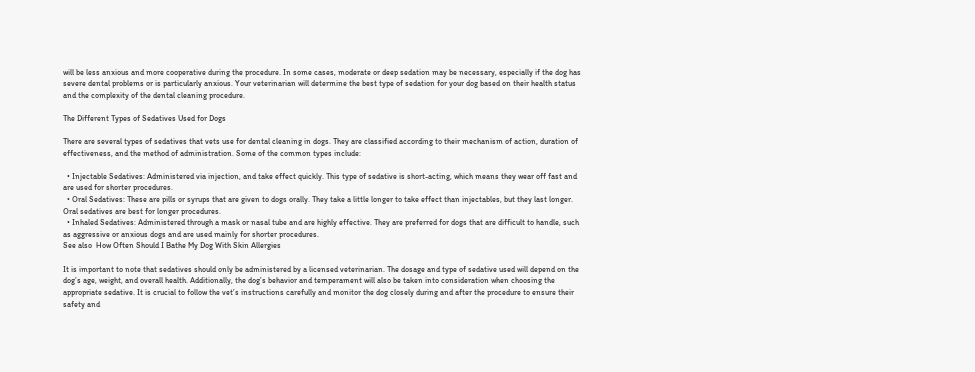will be less anxious and more cooperative during the procedure. In some cases, moderate or deep sedation may be necessary, especially if the dog has severe dental problems or is particularly anxious. Your veterinarian will determine the best type of sedation for your dog based on their health status and the complexity of the dental cleaning procedure.

The Different Types of Sedatives Used for Dogs

There are several types of sedatives that vets use for dental cleaning in dogs. They are classified according to their mechanism of action, duration of effectiveness, and the method of administration. Some of the common types include:

  • Injectable Sedatives: Administered via injection, and take effect quickly. This type of sedative is short-acting, which means they wear off fast and are used for shorter procedures.
  • Oral Sedatives: These are pills or syrups that are given to dogs orally. They take a little longer to take effect than injectables, but they last longer. Oral sedatives are best for longer procedures.
  • Inhaled Sedatives: Administered through a mask or nasal tube and are highly effective. They are preferred for dogs that are difficult to handle, such as aggressive or anxious dogs and are used mainly for shorter procedures.
See also  How Often Should I Bathe My Dog With Skin Allergies

It is important to note that sedatives should only be administered by a licensed veterinarian. The dosage and type of sedative used will depend on the dog’s age, weight, and overall health. Additionally, the dog’s behavior and temperament will also be taken into consideration when choosing the appropriate sedative. It is crucial to follow the vet’s instructions carefully and monitor the dog closely during and after the procedure to ensure their safety and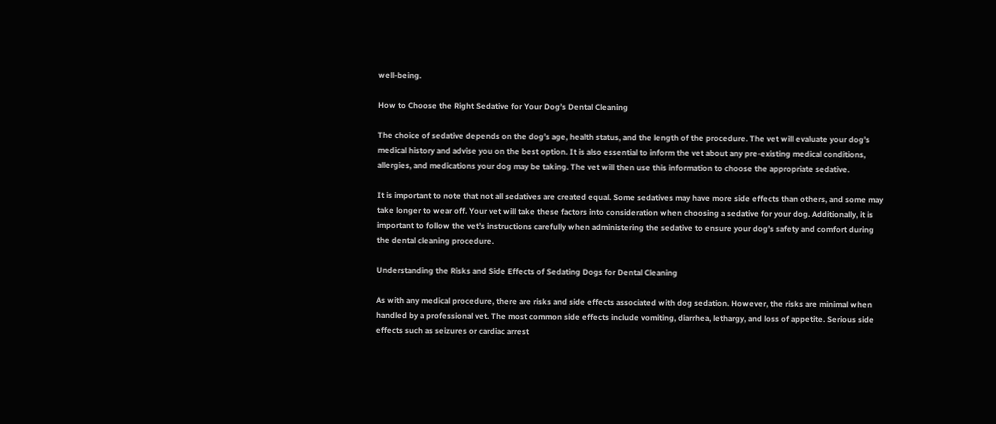well-being.

How to Choose the Right Sedative for Your Dog’s Dental Cleaning

The choice of sedative depends on the dog’s age, health status, and the length of the procedure. The vet will evaluate your dog’s medical history and advise you on the best option. It is also essential to inform the vet about any pre-existing medical conditions, allergies, and medications your dog may be taking. The vet will then use this information to choose the appropriate sedative.

It is important to note that not all sedatives are created equal. Some sedatives may have more side effects than others, and some may take longer to wear off. Your vet will take these factors into consideration when choosing a sedative for your dog. Additionally, it is important to follow the vet’s instructions carefully when administering the sedative to ensure your dog’s safety and comfort during the dental cleaning procedure.

Understanding the Risks and Side Effects of Sedating Dogs for Dental Cleaning

As with any medical procedure, there are risks and side effects associated with dog sedation. However, the risks are minimal when handled by a professional vet. The most common side effects include vomiting, diarrhea, lethargy, and loss of appetite. Serious side effects such as seizures or cardiac arrest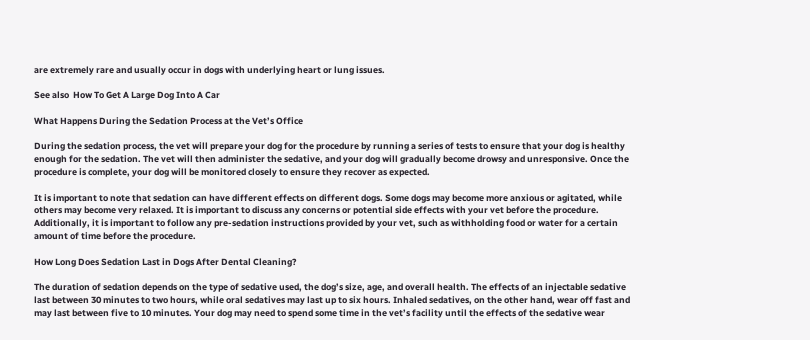are extremely rare and usually occur in dogs with underlying heart or lung issues.

See also  How To Get A Large Dog Into A Car

What Happens During the Sedation Process at the Vet’s Office

During the sedation process, the vet will prepare your dog for the procedure by running a series of tests to ensure that your dog is healthy enough for the sedation. The vet will then administer the sedative, and your dog will gradually become drowsy and unresponsive. Once the procedure is complete, your dog will be monitored closely to ensure they recover as expected.

It is important to note that sedation can have different effects on different dogs. Some dogs may become more anxious or agitated, while others may become very relaxed. It is important to discuss any concerns or potential side effects with your vet before the procedure. Additionally, it is important to follow any pre-sedation instructions provided by your vet, such as withholding food or water for a certain amount of time before the procedure.

How Long Does Sedation Last in Dogs After Dental Cleaning?

The duration of sedation depends on the type of sedative used, the dog’s size, age, and overall health. The effects of an injectable sedative last between 30 minutes to two hours, while oral sedatives may last up to six hours. Inhaled sedatives, on the other hand, wear off fast and may last between five to 10 minutes. Your dog may need to spend some time in the vet’s facility until the effects of the sedative wear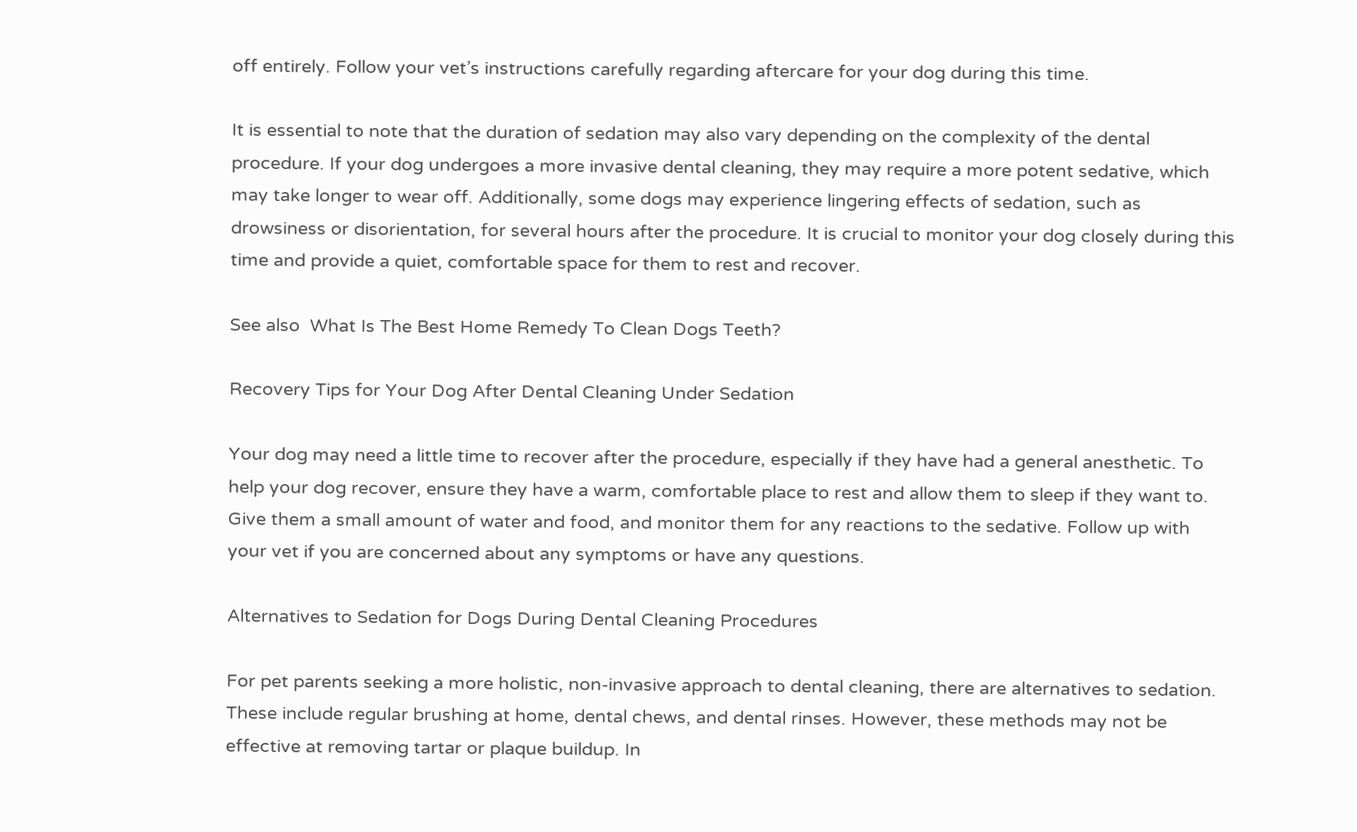off entirely. Follow your vet’s instructions carefully regarding aftercare for your dog during this time.

It is essential to note that the duration of sedation may also vary depending on the complexity of the dental procedure. If your dog undergoes a more invasive dental cleaning, they may require a more potent sedative, which may take longer to wear off. Additionally, some dogs may experience lingering effects of sedation, such as drowsiness or disorientation, for several hours after the procedure. It is crucial to monitor your dog closely during this time and provide a quiet, comfortable space for them to rest and recover.

See also  What Is The Best Home Remedy To Clean Dogs Teeth?

Recovery Tips for Your Dog After Dental Cleaning Under Sedation

Your dog may need a little time to recover after the procedure, especially if they have had a general anesthetic. To help your dog recover, ensure they have a warm, comfortable place to rest and allow them to sleep if they want to. Give them a small amount of water and food, and monitor them for any reactions to the sedative. Follow up with your vet if you are concerned about any symptoms or have any questions.

Alternatives to Sedation for Dogs During Dental Cleaning Procedures

For pet parents seeking a more holistic, non-invasive approach to dental cleaning, there are alternatives to sedation. These include regular brushing at home, dental chews, and dental rinses. However, these methods may not be effective at removing tartar or plaque buildup. In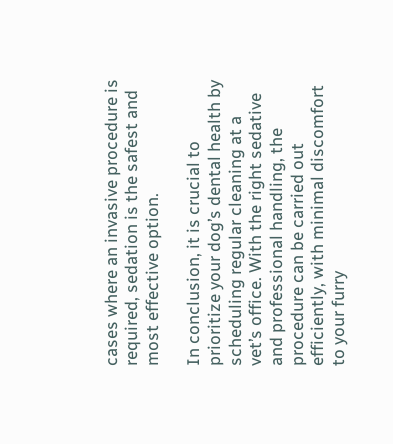cases where an invasive procedure is required, sedation is the safest and most effective option.

In conclusion, it is crucial to prioritize your dog’s dental health by scheduling regular cleaning at a vet’s office. With the right sedative and professional handling, the procedure can be carried out efficiently, with minimal discomfort to your furry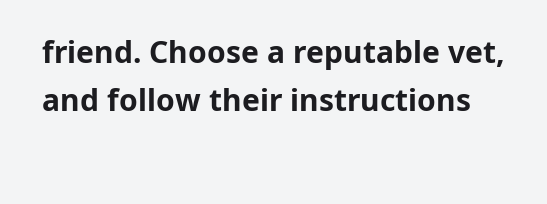friend. Choose a reputable vet, and follow their instructions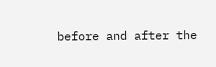before and after the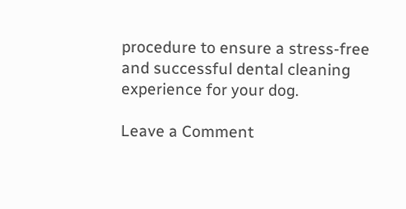procedure to ensure a stress-free and successful dental cleaning experience for your dog.

Leave a Comment